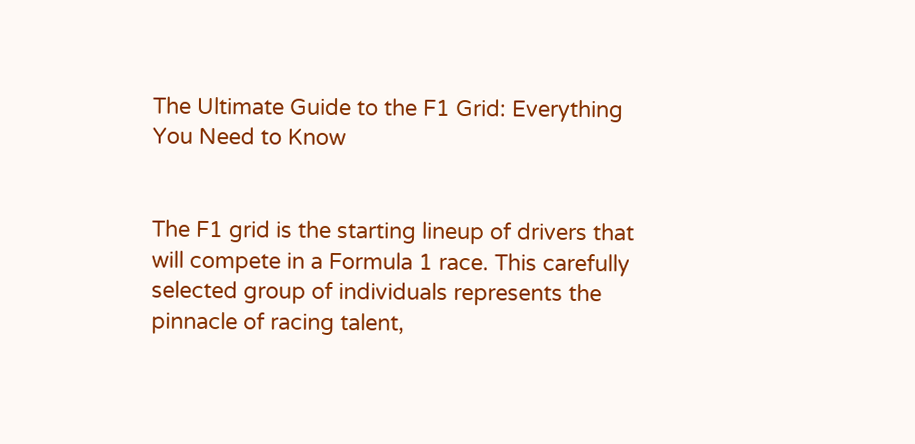The Ultimate Guide to the F1 Grid: Everything You Need to Know


The F1 grid is the starting lineup of drivers that will compete in a Formula 1 race. This carefully selected group of individuals represents the pinnacle of racing talent,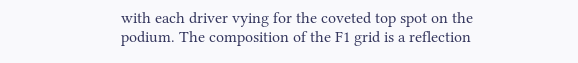with each driver vying for the coveted top spot on the podium. The composition of the F1 grid is a reflection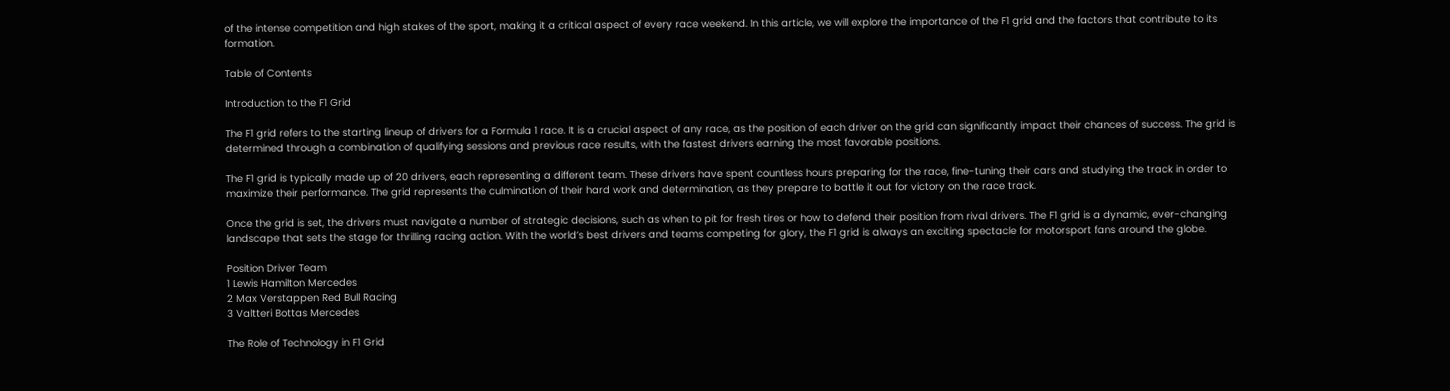of the intense competition and high stakes of the sport, making it a critical aspect of every race weekend. In this article, we will explore the importance of the F1 grid and the factors that contribute to its formation.

Table of Contents

Introduction to the F1 Grid

The F1 grid refers to the starting lineup of drivers for a Formula 1 race. It is a crucial aspect of any race, as the position of each driver on the grid can significantly impact their chances of success. The grid is determined through a combination of qualifying sessions and previous race results, with the fastest drivers earning the most favorable positions.

The F1 grid is typically made up of 20 drivers, each representing a different team. These drivers have spent countless hours preparing for the race, fine-tuning their cars and studying the track in order to maximize their performance. The grid represents the culmination of their hard work and determination, as they prepare to battle it out for victory on the race track.

Once the grid is set, the drivers must navigate a number of strategic decisions, such as when to pit for fresh tires or how to defend their position from rival drivers. The F1 grid is a dynamic, ever-changing landscape that sets the stage for thrilling racing action. With the world’s best drivers and teams competing for glory, the F1 grid is always an exciting spectacle for motorsport fans around the globe.

Position Driver Team
1 Lewis Hamilton Mercedes
2 Max Verstappen Red Bull Racing
3 Valtteri Bottas Mercedes

The Role of Technology in F1 Grid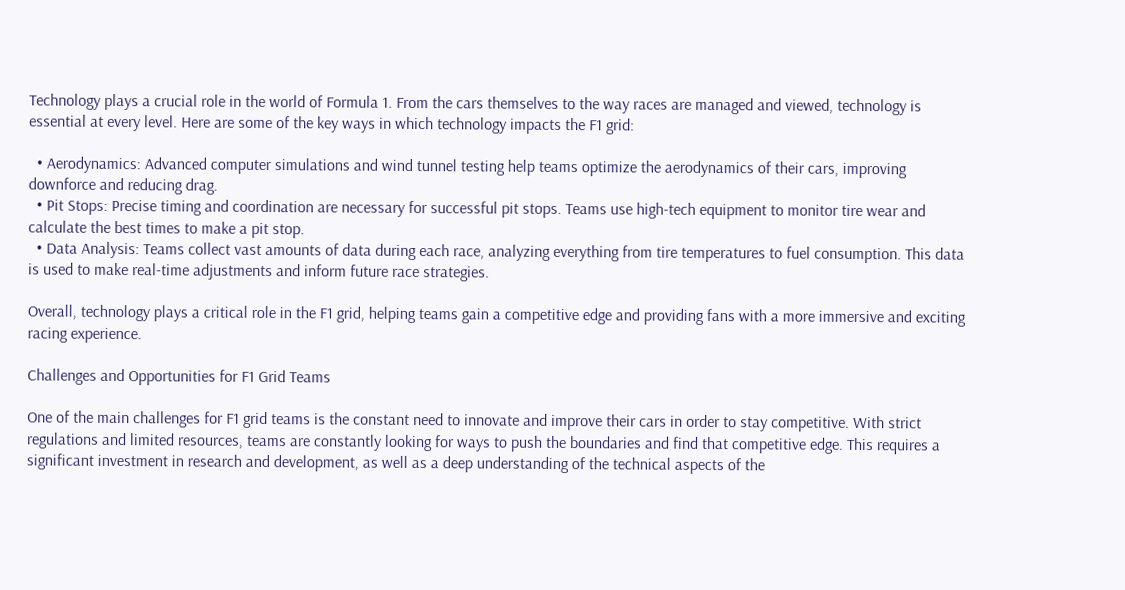Technology plays a crucial role in the world of Formula 1. From the cars themselves to the way races are managed and viewed, technology is essential at every level. Here are some of the key ways in which technology impacts the F1 grid:

  • Aerodynamics: Advanced computer simulations and wind tunnel testing help teams optimize the aerodynamics of their cars, improving downforce and reducing drag.
  • Pit Stops: Precise timing and coordination are necessary for successful pit stops. Teams use high-tech equipment to monitor tire wear and calculate the best times to make a pit stop.
  • Data Analysis: Teams collect vast amounts of data during each race, analyzing everything from tire temperatures to fuel consumption. This data is used to make real-time adjustments and inform future race strategies.

Overall, technology plays a critical role in the F1 grid, helping teams gain a competitive edge and providing fans with a more immersive and exciting racing experience.

Challenges and Opportunities for F1 Grid Teams

One of the main challenges for F1 grid teams is the constant need to innovate and improve their cars in order to stay competitive. With strict regulations and limited resources, teams are constantly looking for ways to push the boundaries and find that competitive edge. This requires a significant investment in research and development, as well as a deep understanding of the technical aspects of the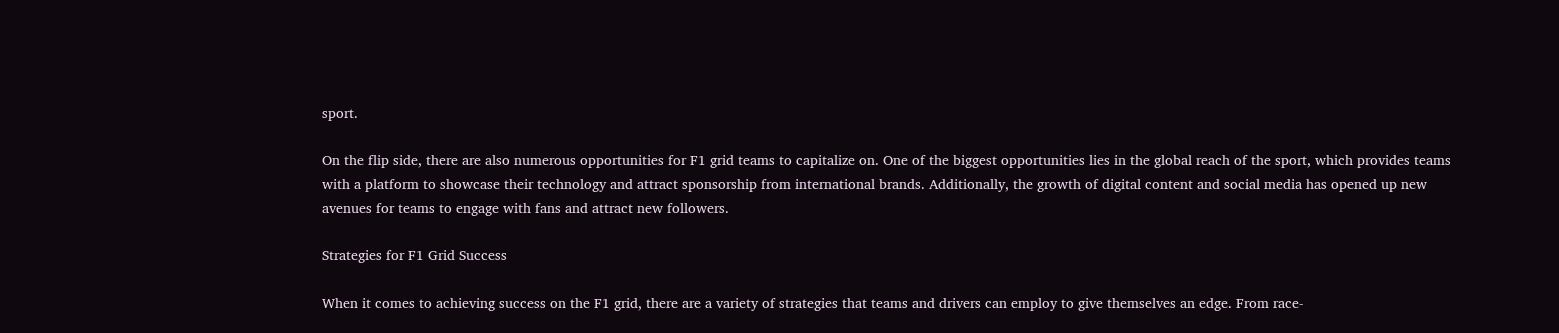sport.

On the flip side, there are also numerous opportunities for F1 grid teams to capitalize on. One of the biggest opportunities lies in the global reach of the sport, which provides teams with a platform to showcase their technology and attract sponsorship from international brands. Additionally, the growth of digital content and social media has opened up new avenues for teams to engage with fans and attract new followers.

Strategies for F1 Grid Success

When it comes to achieving success on the F1 grid, there are a variety of strategies that teams and drivers can employ to give themselves an edge. From race-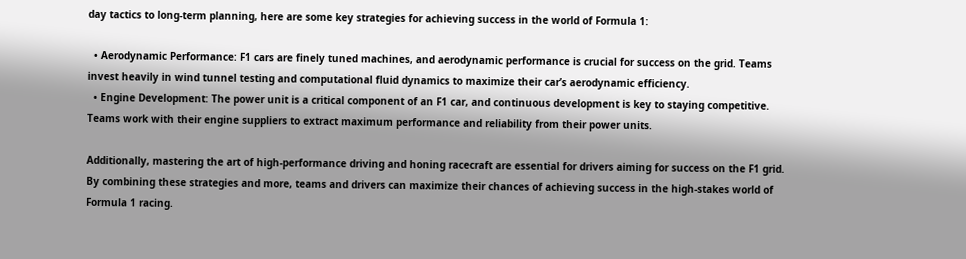day tactics to long-term planning, here are some key strategies for achieving success in the world of Formula 1:

  • Aerodynamic Performance: F1 cars are finely tuned machines, and aerodynamic performance is crucial for success on the grid. Teams invest heavily in wind tunnel testing and computational fluid dynamics to maximize their car’s aerodynamic efficiency.
  • Engine Development: The power unit is a critical component of an F1 car, and continuous development is key to staying competitive. Teams work with their engine suppliers to extract maximum performance and reliability from their power units.

Additionally, mastering the art of high-performance driving and honing racecraft are essential for drivers aiming for success on the F1 grid. By combining these strategies and more, teams and drivers can maximize their chances of achieving success in the high-stakes world of Formula 1 racing.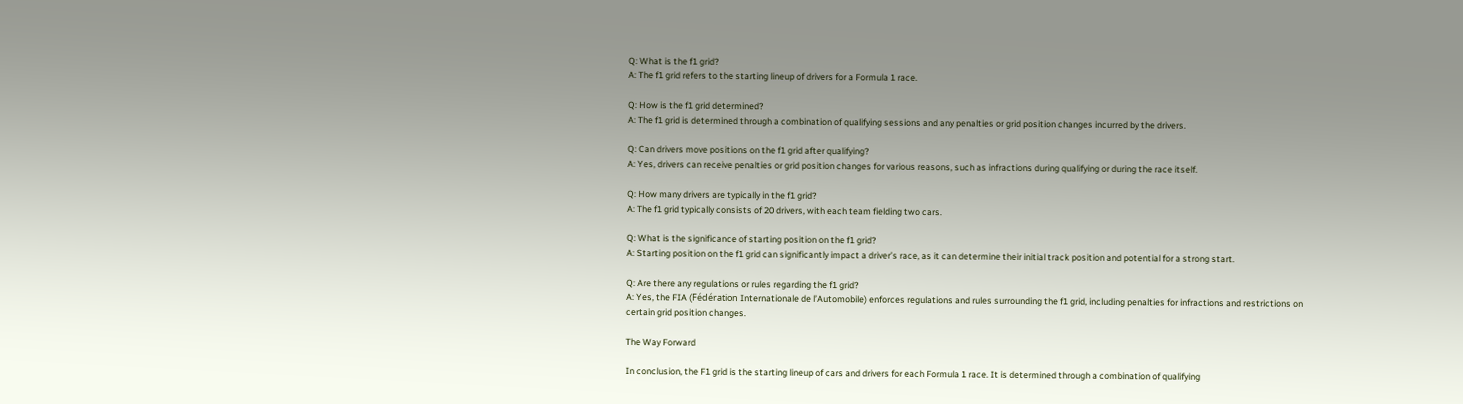Q: What is the f1 grid?
A: The f1 grid refers to the starting lineup of drivers for a Formula 1 race.

Q: How is the f1 grid determined?
A: The f1 grid is determined through a combination of qualifying sessions and any penalties or grid position changes incurred by the drivers.

Q: Can drivers move positions on the f1 grid after qualifying?
A: Yes, drivers can receive penalties or grid position changes for various reasons, such as infractions during qualifying or during the race itself.

Q: How many drivers are typically in the f1 grid?
A: The f1 grid typically consists of 20 drivers, with each team fielding two cars.

Q: What is the significance of starting position on the f1 grid?
A: Starting position on the f1 grid can significantly impact a driver’s race, as it can determine their initial track position and potential for a strong start.

Q: Are there any regulations or rules regarding the f1 grid?
A: Yes, the FIA (Fédération Internationale de l’Automobile) enforces regulations and rules surrounding the f1 grid, including penalties for infractions and restrictions on certain grid position changes.

The Way Forward

In conclusion, the F1 grid is the starting lineup of cars and drivers for each Formula 1 race. It is determined through a combination of qualifying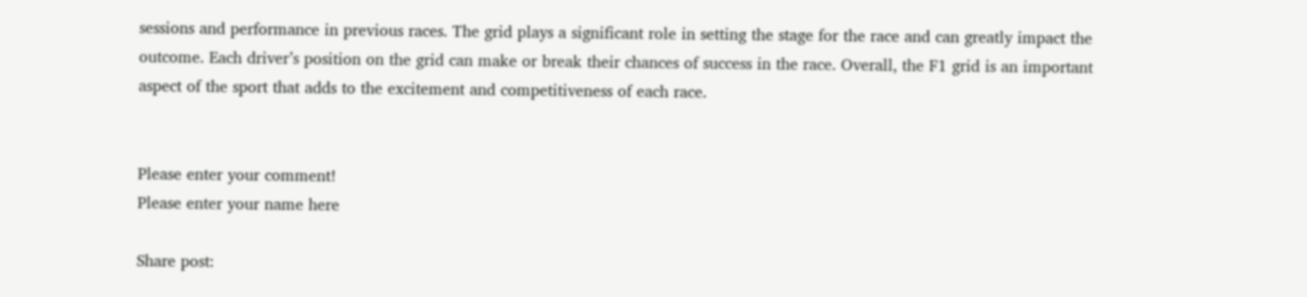sessions and performance in previous races. The grid plays a significant role in setting the stage for the race and can greatly impact the outcome. Each driver’s position on the grid can make or break their chances of success in the race. Overall, the F1 grid is an important aspect of the sport that adds to the excitement and competitiveness of each race.


Please enter your comment!
Please enter your name here

Share post: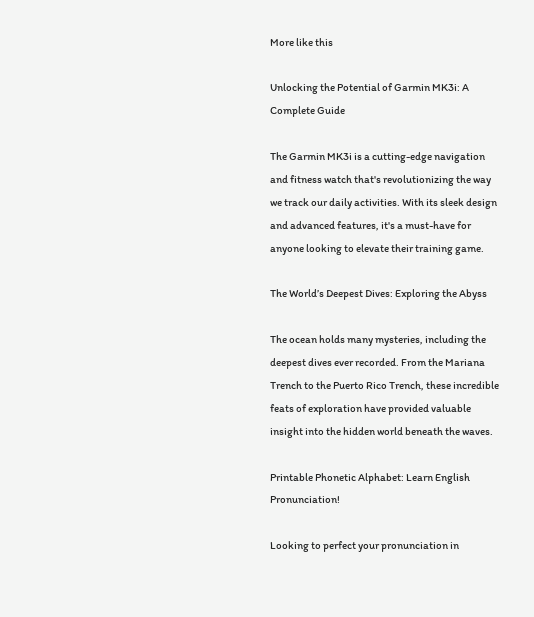More like this

Unlocking the Potential of Garmin MK3i: A Complete Guide

The Garmin MK3i is a cutting-edge navigation and fitness watch that's revolutionizing the way we track our daily activities. With its sleek design and advanced features, it's a must-have for anyone looking to elevate their training game.

The World’s Deepest Dives: Exploring the Abyss

The ocean holds many mysteries, including the deepest dives ever recorded. From the Mariana Trench to the Puerto Rico Trench, these incredible feats of exploration have provided valuable insight into the hidden world beneath the waves.

Printable Phonetic Alphabet: Learn English Pronunciation!

Looking to perfect your pronunciation in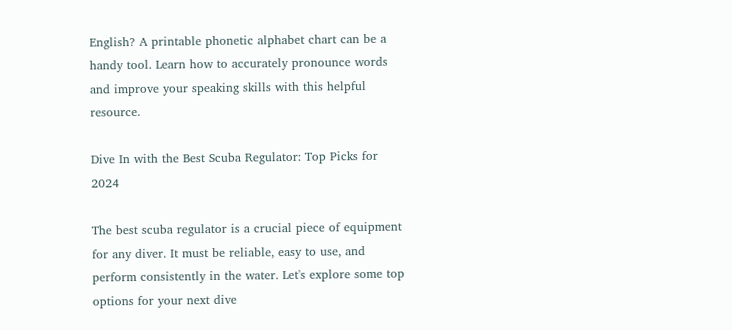English? A printable phonetic alphabet chart can be a handy tool. Learn how to accurately pronounce words and improve your speaking skills with this helpful resource.

Dive In with the Best Scuba Regulator: Top Picks for 2024

The best scuba regulator is a crucial piece of equipment for any diver. It must be reliable, easy to use, and perform consistently in the water. Let's explore some top options for your next dive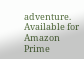adventure.
Available for Amazon Prime